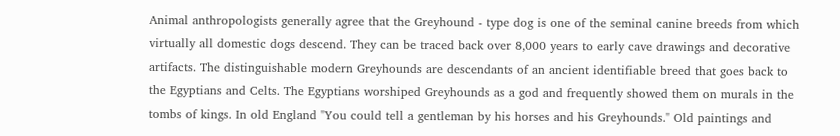Animal anthropologists generally agree that the Greyhound - type dog is one of the seminal canine breeds from which virtually all domestic dogs descend. They can be traced back over 8,000 years to early cave drawings and decorative artifacts. The distinguishable modern Greyhounds are descendants of an ancient identifiable breed that goes back to the Egyptians and Celts. The Egyptians worshiped Greyhounds as a god and frequently showed them on murals in the tombs of kings. In old England "You could tell a gentleman by his horses and his Greyhounds." Old paintings and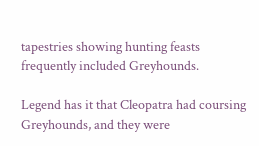tapestries showing hunting feasts frequently included Greyhounds.

Legend has it that Cleopatra had coursing Greyhounds, and they were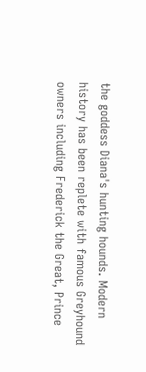the goddess Diana's hunting hounds. Modern history has been replete with famous Greyhound owners including Frederick the Great, Prince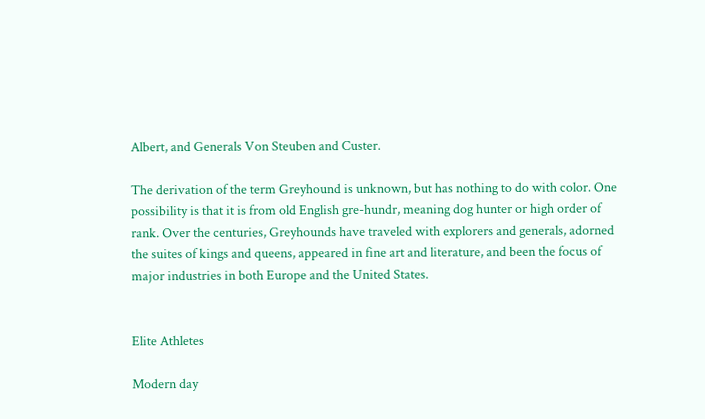Albert, and Generals Von Steuben and Custer.

The derivation of the term Greyhound is unknown, but has nothing to do with color. One possibility is that it is from old English gre-hundr, meaning dog hunter or high order of rank. Over the centuries, Greyhounds have traveled with explorers and generals, adorned the suites of kings and queens, appeared in fine art and literature, and been the focus of major industries in both Europe and the United States.


Elite Athletes

Modern day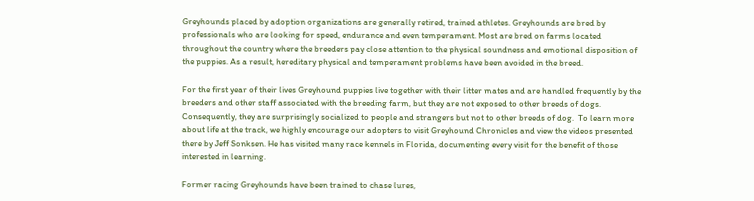Greyhounds placed by adoption organizations are generally retired, trained athletes. Greyhounds are bred by professionals who are looking for speed, endurance and even temperament. Most are bred on farms located throughout the country where the breeders pay close attention to the physical soundness and emotional disposition of the puppies. As a result, hereditary physical and temperament problems have been avoided in the breed.

For the first year of their lives Greyhound puppies live together with their litter mates and are handled frequently by the breeders and other staff associated with the breeding farm, but they are not exposed to other breeds of dogs. Consequently, they are surprisingly socialized to people and strangers but not to other breeds of dog.  To learn more about life at the track, we highly encourage our adopters to visit Greyhound Chronicles and view the videos presented there by Jeff Sonksen. He has visited many race kennels in Florida, documenting every visit for the benefit of those interested in learning.

Former racing Greyhounds have been trained to chase lures,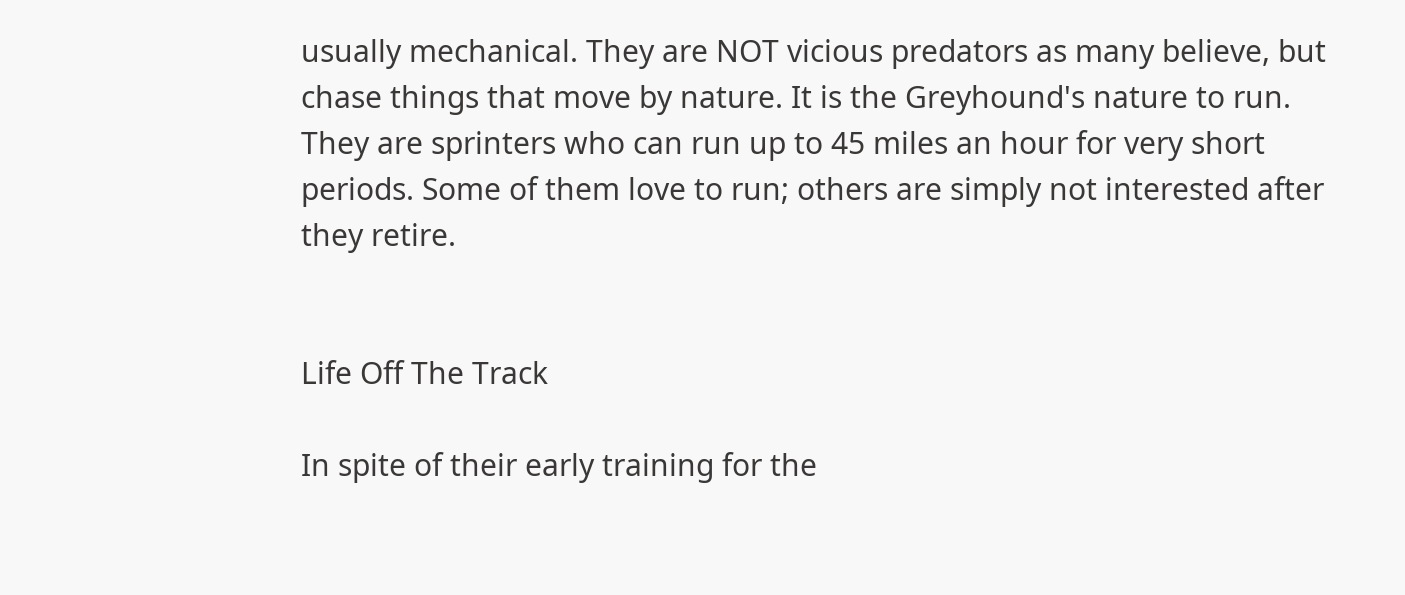usually mechanical. They are NOT vicious predators as many believe, but chase things that move by nature. It is the Greyhound's nature to run. They are sprinters who can run up to 45 miles an hour for very short periods. Some of them love to run; others are simply not interested after they retire.


Life Off The Track

In spite of their early training for the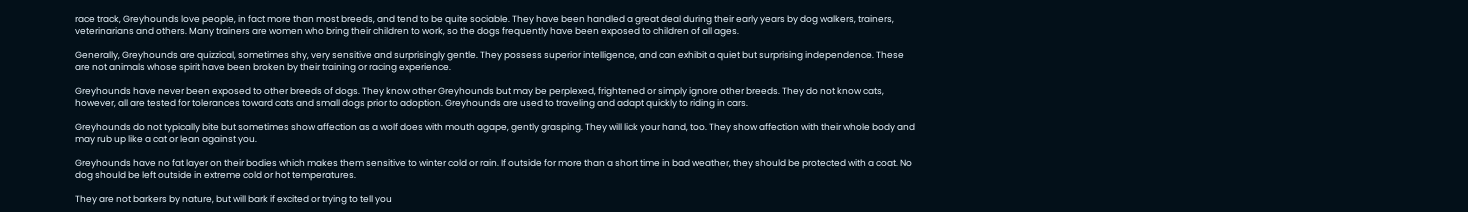race track, Greyhounds love people, in fact more than most breeds, and tend to be quite sociable. They have been handled a great deal during their early years by dog walkers, trainers, veterinarians and others. Many trainers are women who bring their children to work, so the dogs frequently have been exposed to children of all ages.

Generally, Greyhounds are quizzical, sometimes shy, very sensitive and surprisingly gentle. They possess superior intelligence, and can exhibit a quiet but surprising independence. These are not animals whose spirit have been broken by their training or racing experience.

Greyhounds have never been exposed to other breeds of dogs. They know other Greyhounds but may be perplexed, frightened or simply ignore other breeds. They do not know cats, however, all are tested for tolerances toward cats and small dogs prior to adoption. Greyhounds are used to traveling and adapt quickly to riding in cars.

Greyhounds do not typically bite but sometimes show affection as a wolf does with mouth agape, gently grasping. They will lick your hand, too. They show affection with their whole body and may rub up like a cat or lean against you.

Greyhounds have no fat layer on their bodies which makes them sensitive to winter cold or rain. If outside for more than a short time in bad weather, they should be protected with a coat. No dog should be left outside in extreme cold or hot temperatures.

They are not barkers by nature, but will bark if excited or trying to tell you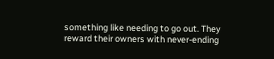something like needing to go out. They reward their owners with never-ending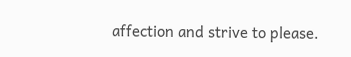affection and strive to please.